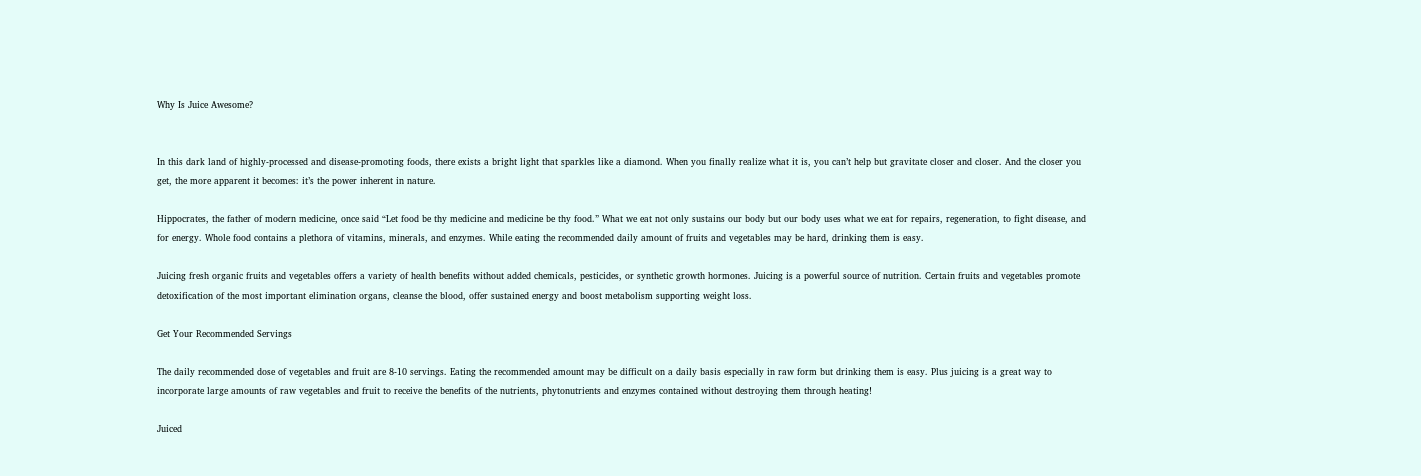Why Is Juice Awesome?


In this dark land of highly-processed and disease-promoting foods, there exists a bright light that sparkles like a diamond. When you finally realize what it is, you can’t help but gravitate closer and closer. And the closer you get, the more apparent it becomes: it’s the power inherent in nature.

Hippocrates, the father of modern medicine, once said “Let food be thy medicine and medicine be thy food.” What we eat not only sustains our body but our body uses what we eat for repairs, regeneration, to fight disease, and for energy. Whole food contains a plethora of vitamins, minerals, and enzymes. While eating the recommended daily amount of fruits and vegetables may be hard, drinking them is easy.

Juicing fresh organic fruits and vegetables offers a variety of health benefits without added chemicals, pesticides, or synthetic growth hormones. Juicing is a powerful source of nutrition. Certain fruits and vegetables promote detoxification of the most important elimination organs, cleanse the blood, offer sustained energy and boost metabolism supporting weight loss.

Get Your Recommended Servings

The daily recommended dose of vegetables and fruit are 8-10 servings. Eating the recommended amount may be difficult on a daily basis especially in raw form but drinking them is easy. Plus juicing is a great way to incorporate large amounts of raw vegetables and fruit to receive the benefits of the nutrients, phytonutrients and enzymes contained without destroying them through heating!

Juiced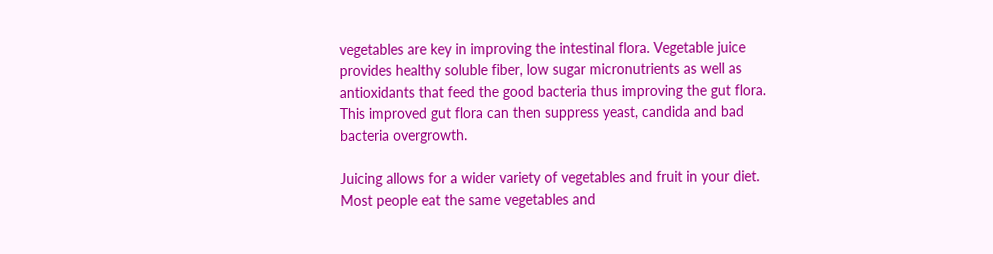vegetables are key in improving the intestinal flora. Vegetable juice provides healthy soluble fiber, low sugar micronutrients as well as antioxidants that feed the good bacteria thus improving the gut flora. This improved gut flora can then suppress yeast, candida and bad bacteria overgrowth.

Juicing allows for a wider variety of vegetables and fruit in your diet. Most people eat the same vegetables and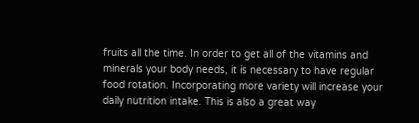fruits all the time. In order to get all of the vitamins and minerals your body needs, it is necessary to have regular food rotation. Incorporating more variety will increase your daily nutrition intake. This is also a great way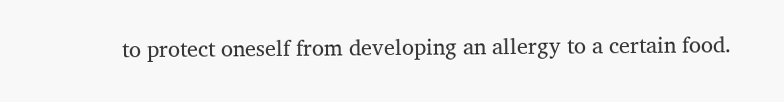to protect oneself from developing an allergy to a certain food.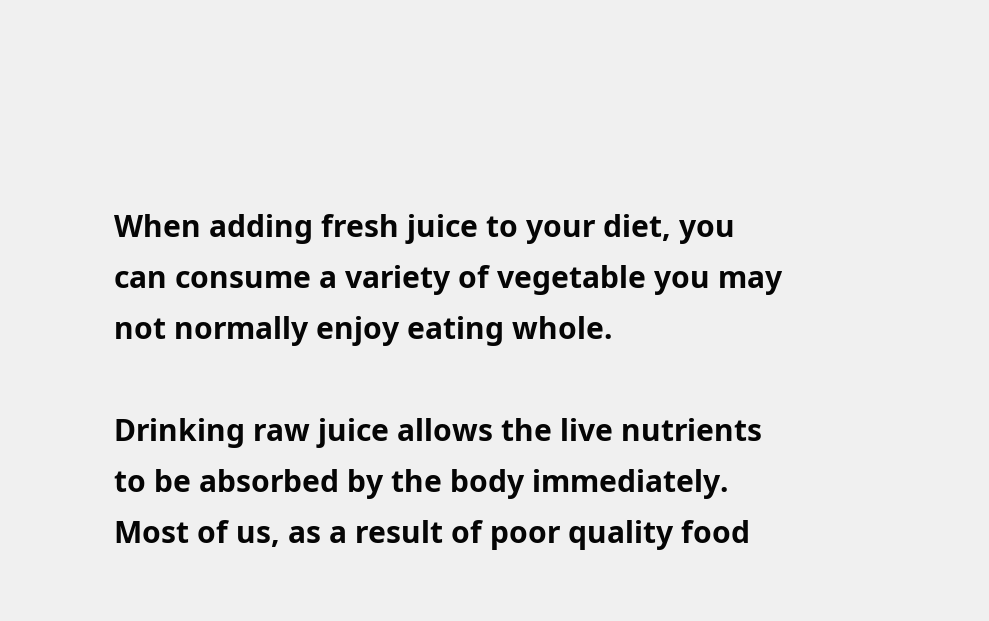When adding fresh juice to your diet, you can consume a variety of vegetable you may not normally enjoy eating whole.

Drinking raw juice allows the live nutrients to be absorbed by the body immediately. Most of us, as a result of poor quality food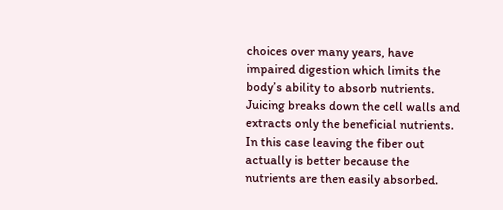choices over many years, have impaired digestion which limits the body’s ability to absorb nutrients. Juicing breaks down the cell walls and extracts only the beneficial nutrients. In this case leaving the fiber out actually is better because the nutrients are then easily absorbed.